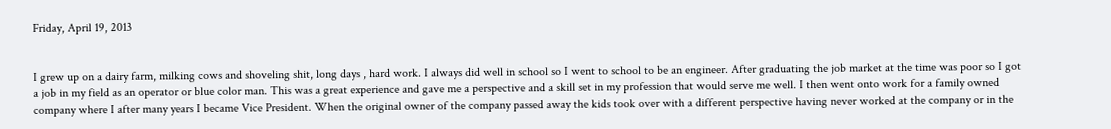Friday, April 19, 2013


I grew up on a dairy farm, milking cows and shoveling shit, long days , hard work. I always did well in school so I went to school to be an engineer. After graduating the job market at the time was poor so I got a job in my field as an operator or blue color man. This was a great experience and gave me a perspective and a skill set in my profession that would serve me well. I then went onto work for a family owned company where I after many years I became Vice President. When the original owner of the company passed away the kids took over with a different perspective having never worked at the company or in the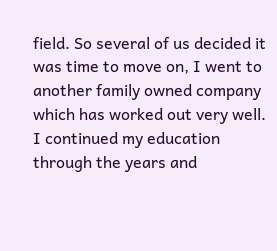field. So several of us decided it was time to move on, I went to another family owned company which has worked out very well.  I continued my education through the years and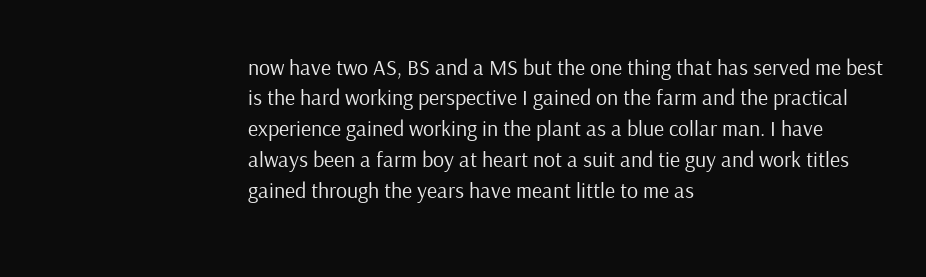now have two AS, BS and a MS but the one thing that has served me best is the hard working perspective I gained on the farm and the practical experience gained working in the plant as a blue collar man. I have always been a farm boy at heart not a suit and tie guy and work titles gained through the years have meant little to me as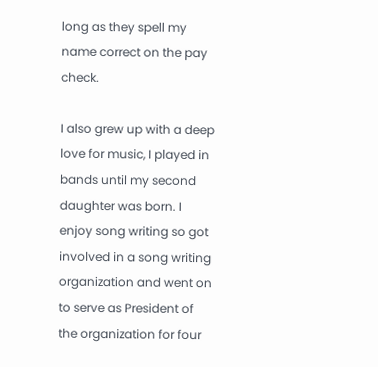long as they spell my name correct on the pay check.

I also grew up with a deep love for music, I played in bands until my second daughter was born. I enjoy song writing so got involved in a song writing organization and went on to serve as President of the organization for four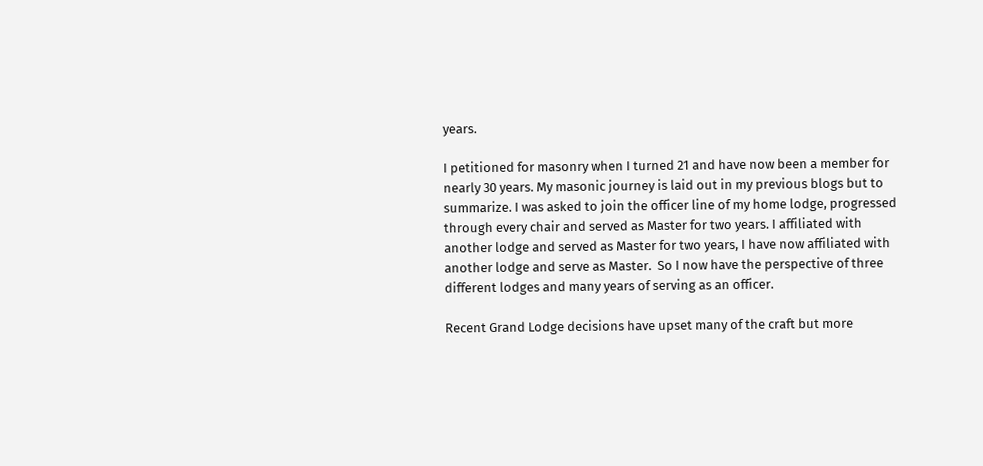years.

I petitioned for masonry when I turned 21 and have now been a member for nearly 30 years. My masonic journey is laid out in my previous blogs but to summarize. I was asked to join the officer line of my home lodge, progressed through every chair and served as Master for two years. I affiliated with another lodge and served as Master for two years, I have now affiliated with another lodge and serve as Master.  So I now have the perspective of three different lodges and many years of serving as an officer.

Recent Grand Lodge decisions have upset many of the craft but more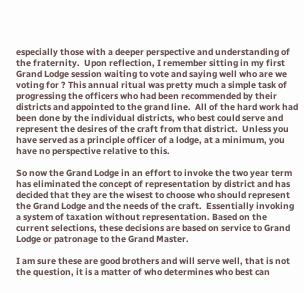especially those with a deeper perspective and understanding of the fraternity.  Upon reflection, I remember sitting in my first Grand Lodge session waiting to vote and saying well who are we voting for ? This annual ritual was pretty much a simple task of progressing the officers who had been recommended by their districts and appointed to the grand line.  All of the hard work had been done by the individual districts, who best could serve and represent the desires of the craft from that district.  Unless you have served as a principle officer of a lodge, at a minimum, you have no perspective relative to this.

So now the Grand Lodge in an effort to invoke the two year term has eliminated the concept of representation by district and has decided that they are the wisest to choose who should represent the Grand Lodge and the needs of the craft.  Essentially invoking a system of taxation without representation. Based on the current selections, these decisions are based on service to Grand Lodge or patronage to the Grand Master.

I am sure these are good brothers and will serve well, that is not the question, it is a matter of who determines who best can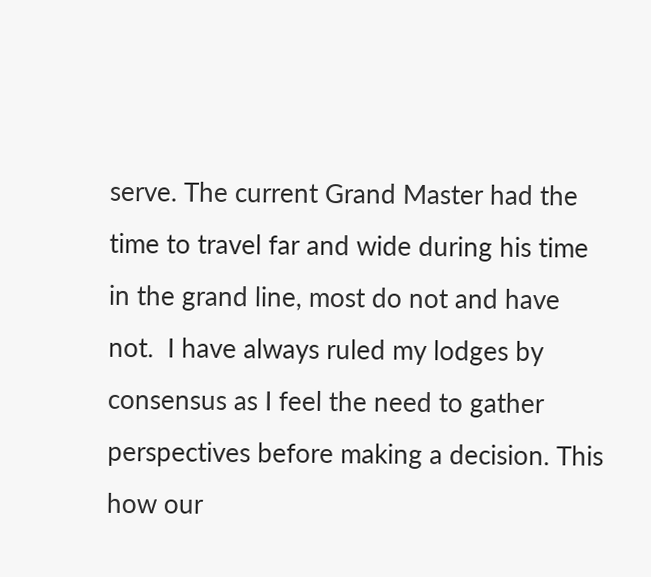serve. The current Grand Master had the time to travel far and wide during his time in the grand line, most do not and have not.  I have always ruled my lodges by consensus as I feel the need to gather perspectives before making a decision. This how our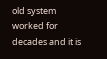old system worked for decades and it is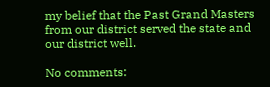my belief that the Past Grand Masters from our district served the state and our district well.

No comments: